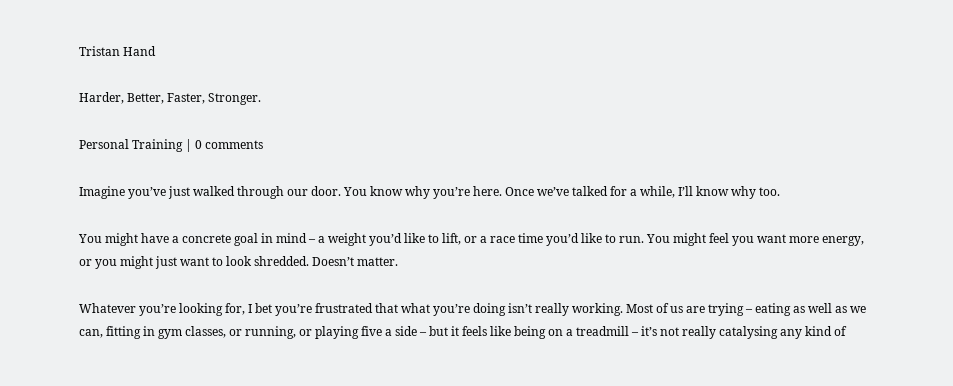Tristan Hand

Harder, Better, Faster, Stronger.

Personal Training | 0 comments

Imagine you’ve just walked through our door. You know why you’re here. Once we’ve talked for a while, I’ll know why too.

You might have a concrete goal in mind – a weight you’d like to lift, or a race time you’d like to run. You might feel you want more energy, or you might just want to look shredded. Doesn’t matter.

Whatever you’re looking for, I bet you’re frustrated that what you’re doing isn’t really working. Most of us are trying – eating as well as we can, fitting in gym classes, or running, or playing five a side – but it feels like being on a treadmill – it’s not really catalysing any kind of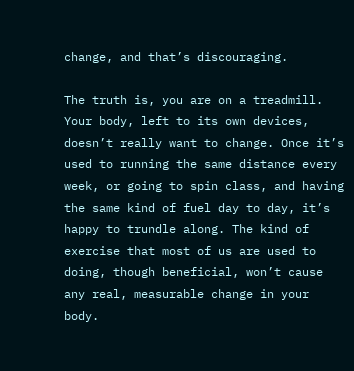change, and that’s discouraging.

The truth is, you are on a treadmill. Your body, left to its own devices, doesn’t really want to change. Once it’s used to running the same distance every week, or going to spin class, and having the same kind of fuel day to day, it’s happy to trundle along. The kind of exercise that most of us are used to doing, though beneficial, won’t cause any real, measurable change in your body.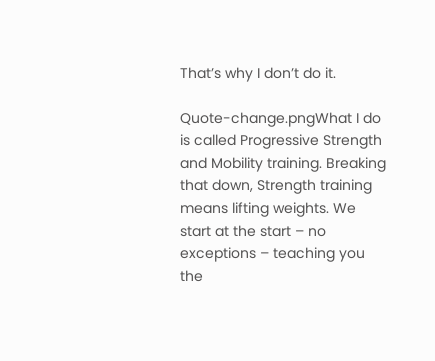That’s why I don’t do it.

Quote-change.pngWhat I do is called Progressive Strength and Mobility training. Breaking that down, Strength training means lifting weights. We start at the start – no exceptions – teaching you the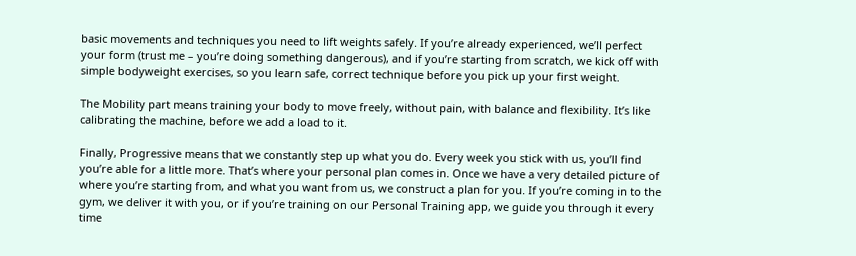basic movements and techniques you need to lift weights safely. If you’re already experienced, we’ll perfect your form (trust me – you’re doing something dangerous), and if you’re starting from scratch, we kick off with simple bodyweight exercises, so you learn safe, correct technique before you pick up your first weight.

The Mobility part means training your body to move freely, without pain, with balance and flexibility. It’s like calibrating the machine, before we add a load to it.

Finally, Progressive means that we constantly step up what you do. Every week you stick with us, you’ll find you’re able for a little more. That’s where your personal plan comes in. Once we have a very detailed picture of where you’re starting from, and what you want from us, we construct a plan for you. If you’re coming in to the gym, we deliver it with you, or if you’re training on our Personal Training app, we guide you through it every time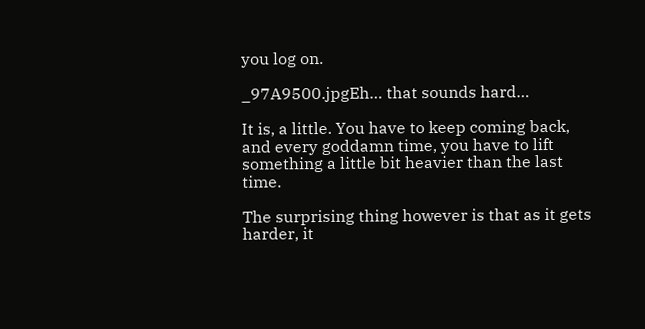you log on.

_97A9500.jpgEh… that sounds hard…

It is, a little. You have to keep coming back, and every goddamn time, you have to lift something a little bit heavier than the last time.

The surprising thing however is that as it gets harder, it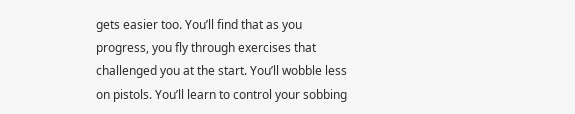gets easier too. You’ll find that as you progress, you fly through exercises that challenged you at the start. You’ll wobble less on pistols. You’ll learn to control your sobbing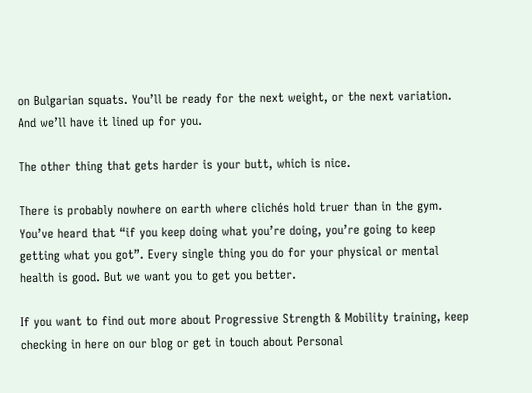on Bulgarian squats. You’ll be ready for the next weight, or the next variation. And we’ll have it lined up for you.

The other thing that gets harder is your butt, which is nice.

There is probably nowhere on earth where clichés hold truer than in the gym. You’ve heard that “if you keep doing what you’re doing, you’re going to keep getting what you got”. Every single thing you do for your physical or mental health is good. But we want you to get you better.

If you want to find out more about Progressive Strength & Mobility training, keep checking in here on our blog or get in touch about Personal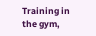Training in the gym,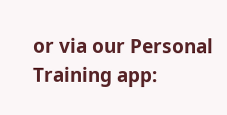or via our Personal Training app: